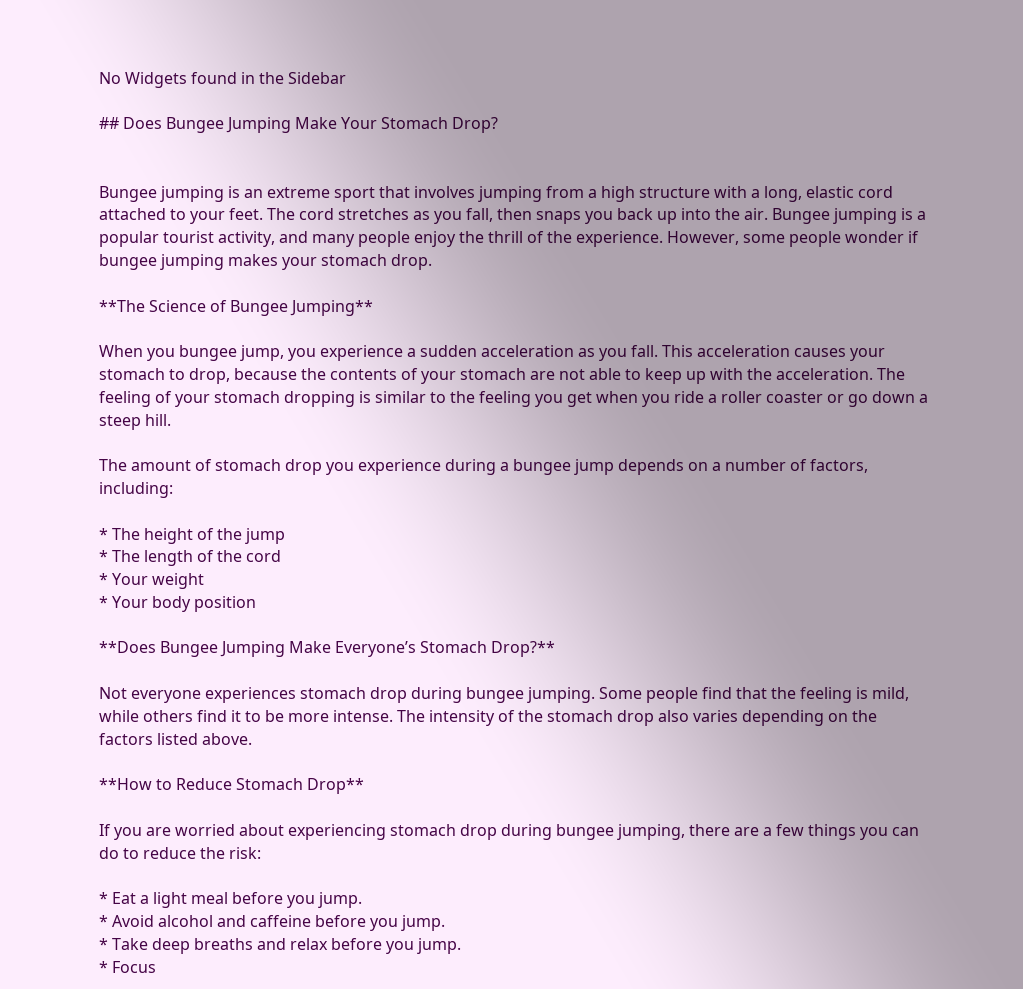No Widgets found in the Sidebar

## Does Bungee Jumping Make Your Stomach Drop?


Bungee jumping is an extreme sport that involves jumping from a high structure with a long, elastic cord attached to your feet. The cord stretches as you fall, then snaps you back up into the air. Bungee jumping is a popular tourist activity, and many people enjoy the thrill of the experience. However, some people wonder if bungee jumping makes your stomach drop.

**The Science of Bungee Jumping**

When you bungee jump, you experience a sudden acceleration as you fall. This acceleration causes your stomach to drop, because the contents of your stomach are not able to keep up with the acceleration. The feeling of your stomach dropping is similar to the feeling you get when you ride a roller coaster or go down a steep hill.

The amount of stomach drop you experience during a bungee jump depends on a number of factors, including:

* The height of the jump
* The length of the cord
* Your weight
* Your body position

**Does Bungee Jumping Make Everyone’s Stomach Drop?**

Not everyone experiences stomach drop during bungee jumping. Some people find that the feeling is mild, while others find it to be more intense. The intensity of the stomach drop also varies depending on the factors listed above.

**How to Reduce Stomach Drop**

If you are worried about experiencing stomach drop during bungee jumping, there are a few things you can do to reduce the risk:

* Eat a light meal before you jump.
* Avoid alcohol and caffeine before you jump.
* Take deep breaths and relax before you jump.
* Focus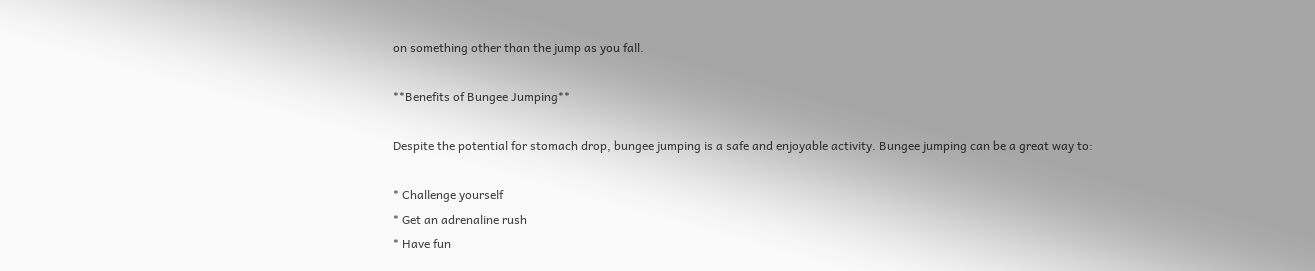on something other than the jump as you fall.

**Benefits of Bungee Jumping**

Despite the potential for stomach drop, bungee jumping is a safe and enjoyable activity. Bungee jumping can be a great way to:

* Challenge yourself
* Get an adrenaline rush
* Have fun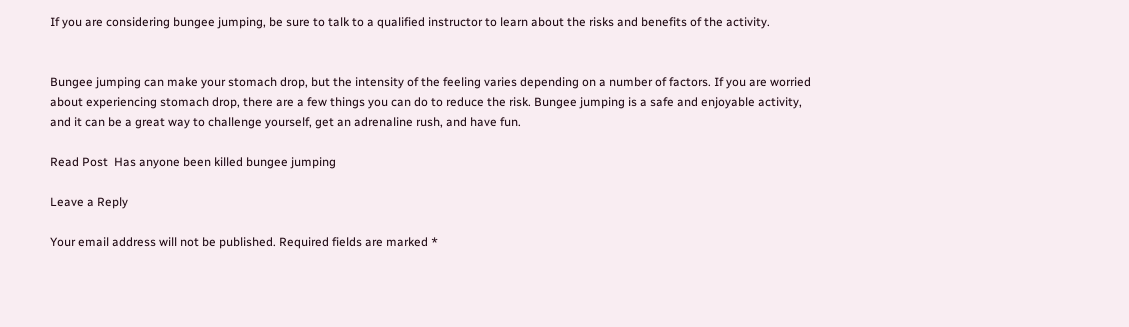If you are considering bungee jumping, be sure to talk to a qualified instructor to learn about the risks and benefits of the activity.


Bungee jumping can make your stomach drop, but the intensity of the feeling varies depending on a number of factors. If you are worried about experiencing stomach drop, there are a few things you can do to reduce the risk. Bungee jumping is a safe and enjoyable activity, and it can be a great way to challenge yourself, get an adrenaline rush, and have fun.

Read Post  Has anyone been killed bungee jumping

Leave a Reply

Your email address will not be published. Required fields are marked *